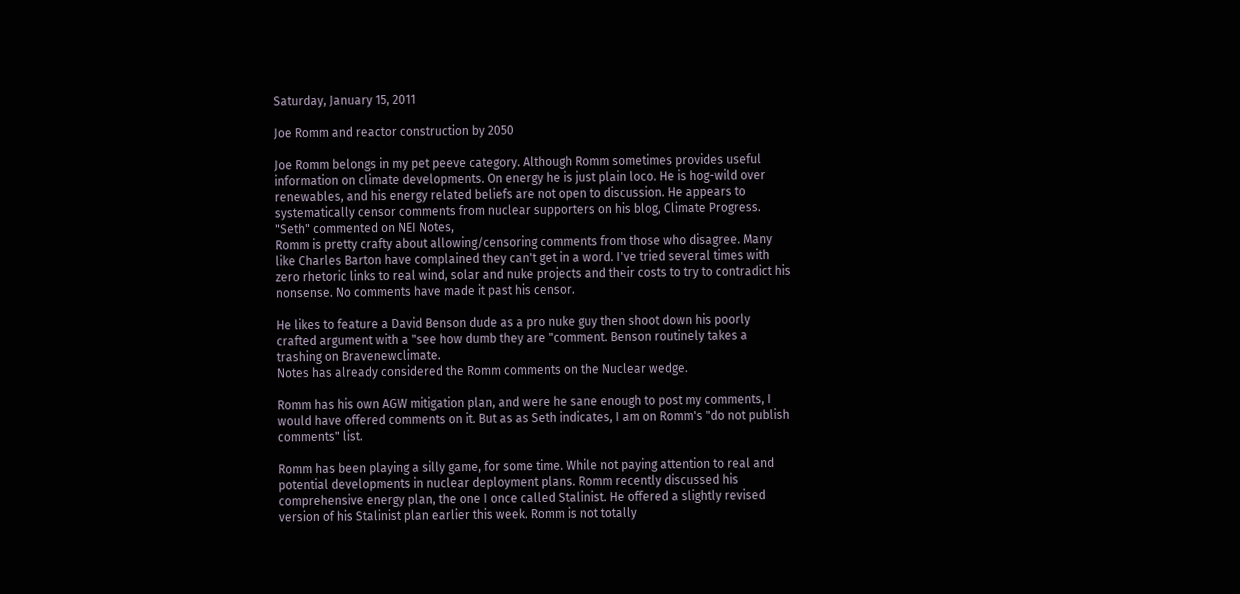Saturday, January 15, 2011

Joe Romm and reactor construction by 2050

Joe Romm belongs in my pet peeve category. Although Romm sometimes provides useful information on climate developments. On energy he is just plain loco. He is hog-wild over renewables, and his energy related beliefs are not open to discussion. He appears to systematically censor comments from nuclear supporters on his blog, Climate Progress. "Seth" commented on NEI Notes,
Romm is pretty crafty about allowing/censoring comments from those who disagree. Many like Charles Barton have complained they can't get in a word. I've tried several times with zero rhetoric links to real wind, solar and nuke projects and their costs to try to contradict his nonsense. No comments have made it past his censor.

He likes to feature a David Benson dude as a pro nuke guy then shoot down his poorly crafted argument with a "see how dumb they are "comment. Benson routinely takes a trashing on Bravenewclimate.
Notes has already considered the Romm comments on the Nuclear wedge.

Romm has his own AGW mitigation plan, and were he sane enough to post my comments, I would have offered comments on it. But as as Seth indicates, I am on Romm's "do not publish comments" list.

Romm has been playing a silly game, for some time. While not paying attention to real and potential developments in nuclear deployment plans. Romm recently discussed his comprehensive energy plan, the one I once called Stalinist. He offered a slightly revised version of his Stalinist plan earlier this week. Romm is not totally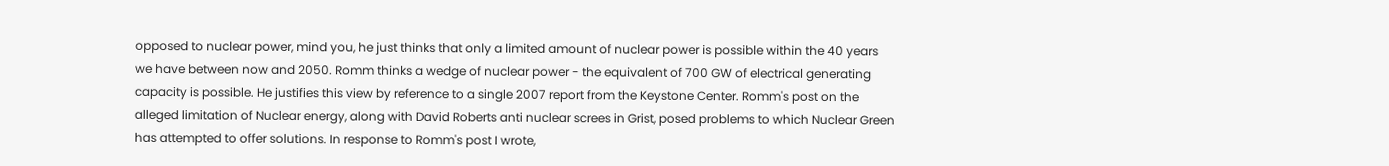opposed to nuclear power, mind you, he just thinks that only a limited amount of nuclear power is possible within the 40 years we have between now and 2050. Romm thinks a wedge of nuclear power - the equivalent of 700 GW of electrical generating capacity is possible. He justifies this view by reference to a single 2007 report from the Keystone Center. Romm's post on the alleged limitation of Nuclear energy, along with David Roberts anti nuclear screes in Grist, posed problems to which Nuclear Green has attempted to offer solutions. In response to Romm's post I wrote,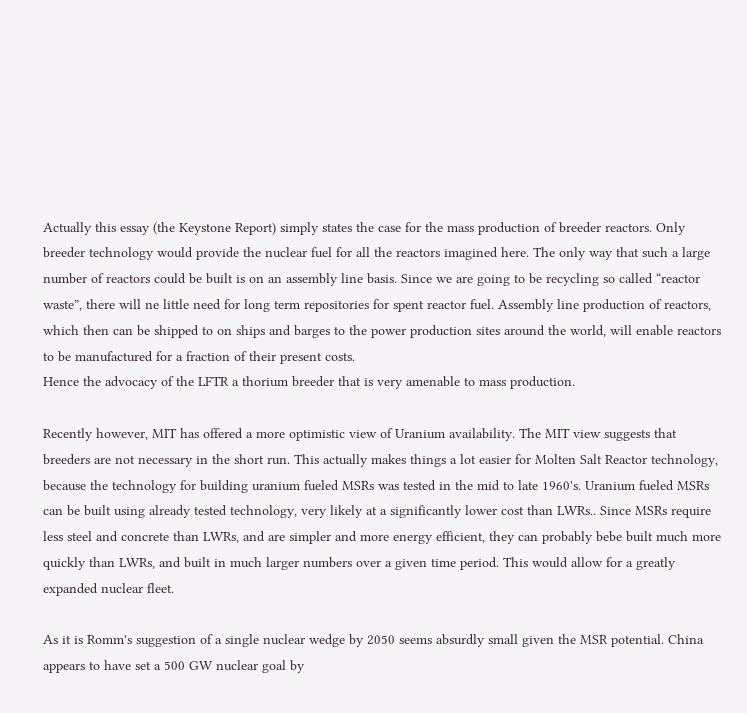Actually this essay (the Keystone Report) simply states the case for the mass production of breeder reactors. Only breeder technology would provide the nuclear fuel for all the reactors imagined here. The only way that such a large number of reactors could be built is on an assembly line basis. Since we are going to be recycling so called “reactor waste”, there will ne little need for long term repositories for spent reactor fuel. Assembly line production of reactors, which then can be shipped to on ships and barges to the power production sites around the world, will enable reactors to be manufactured for a fraction of their present costs.
Hence the advocacy of the LFTR a thorium breeder that is very amenable to mass production.

Recently however, MIT has offered a more optimistic view of Uranium availability. The MIT view suggests that breeders are not necessary in the short run. This actually makes things a lot easier for Molten Salt Reactor technology, because the technology for building uranium fueled MSRs was tested in the mid to late 1960's. Uranium fueled MSRs can be built using already tested technology, very likely at a significantly lower cost than LWRs.. Since MSRs require less steel and concrete than LWRs, and are simpler and more energy efficient, they can probably bebe built much more quickly than LWRs, and built in much larger numbers over a given time period. This would allow for a greatly expanded nuclear fleet.

As it is Romm's suggestion of a single nuclear wedge by 2050 seems absurdly small given the MSR potential. China appears to have set a 500 GW nuclear goal by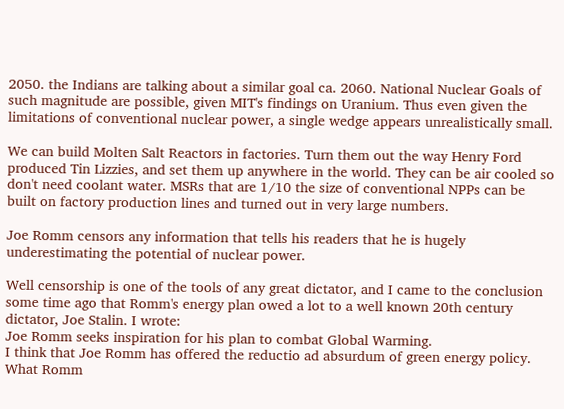2050. the Indians are talking about a similar goal ca. 2060. National Nuclear Goals of such magnitude are possible, given MIT's findings on Uranium. Thus even given the limitations of conventional nuclear power, a single wedge appears unrealistically small.

We can build Molten Salt Reactors in factories. Turn them out the way Henry Ford produced Tin Lizzies, and set them up anywhere in the world. They can be air cooled so don't need coolant water. MSRs that are 1/10 the size of conventional NPPs can be built on factory production lines and turned out in very large numbers.

Joe Romm censors any information that tells his readers that he is hugely underestimating the potential of nuclear power.

Well censorship is one of the tools of any great dictator, and I came to the conclusion some time ago that Romm's energy plan owed a lot to a well known 20th century dictator, Joe Stalin. I wrote:
Joe Romm seeks inspiration for his plan to combat Global Warming.
I think that Joe Romm has offered the reductio ad absurdum of green energy policy. What Romm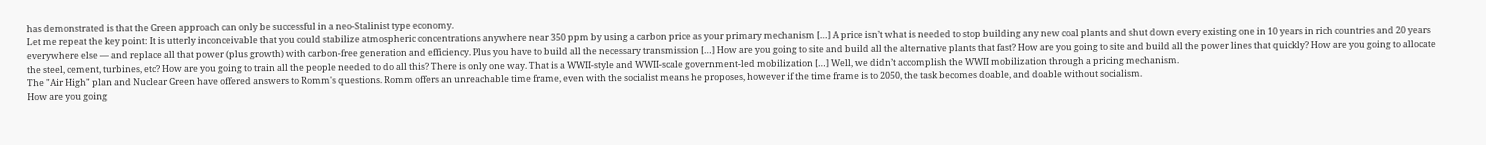has demonstrated is that the Green approach can only be successful in a neo-Stalinist type economy.
Let me repeat the key point: It is utterly inconceivable that you could stabilize atmospheric concentrations anywhere near 350 ppm by using a carbon price as your primary mechanism […] A price isn’t what is needed to stop building any new coal plants and shut down every existing one in 10 years in rich countries and 20 years everywhere else — and replace all that power (plus growth) with carbon-free generation and efficiency. Plus you have to build all the necessary transmission […] How are you going to site and build all the alternative plants that fast? How are you going to site and build all the power lines that quickly? How are you going to allocate the steel, cement, turbines, etc? How are you going to train all the people needed to do all this? There is only one way. That is a WWII-style and WWII-scale government-led mobilization […] Well, we didn’t accomplish the WWII mobilization through a pricing mechanism.
The "Air High" plan and Nuclear Green have offered answers to Romm's questions. Romm offers an unreachable time frame, even with the socialist means he proposes, however if the time frame is to 2050, the task becomes doable, and doable without socialism.
How are you going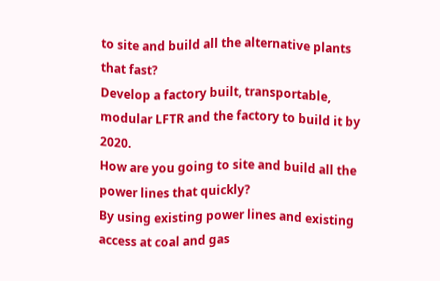to site and build all the alternative plants that fast?
Develop a factory built, transportable, modular LFTR and the factory to build it by 2020.
How are you going to site and build all the power lines that quickly?
By using existing power lines and existing access at coal and gas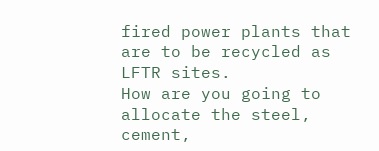fired power plants that are to be recycled as LFTR sites.
How are you going to allocate the steel, cement,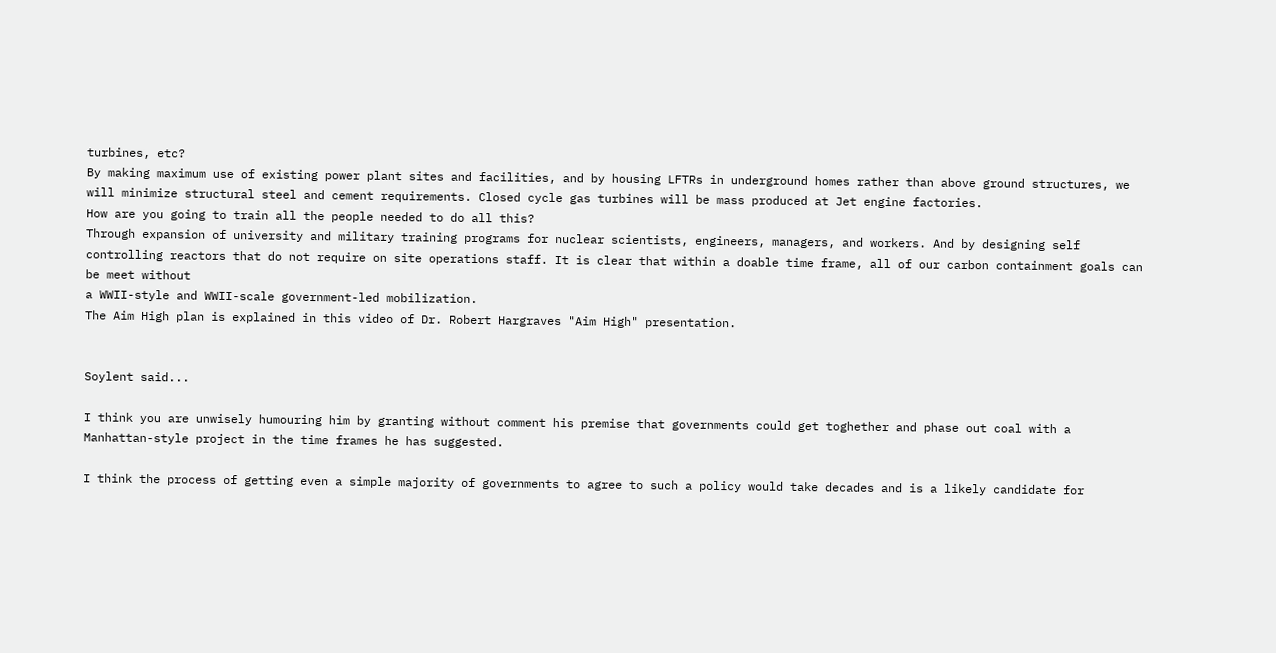turbines, etc?
By making maximum use of existing power plant sites and facilities, and by housing LFTRs in underground homes rather than above ground structures, we will minimize structural steel and cement requirements. Closed cycle gas turbines will be mass produced at Jet engine factories.
How are you going to train all the people needed to do all this?
Through expansion of university and military training programs for nuclear scientists, engineers, managers, and workers. And by designing self controlling reactors that do not require on site operations staff. It is clear that within a doable time frame, all of our carbon containment goals can be meet without
a WWII-style and WWII-scale government-led mobilization.
The Aim High plan is explained in this video of Dr. Robert Hargraves "Aim High" presentation.


Soylent said...

I think you are unwisely humouring him by granting without comment his premise that governments could get toghether and phase out coal with a Manhattan-style project in the time frames he has suggested.

I think the process of getting even a simple majority of governments to agree to such a policy would take decades and is a likely candidate for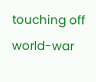touching off world-war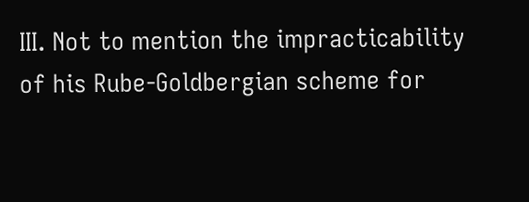III. Not to mention the impracticability of his Rube-Goldbergian scheme for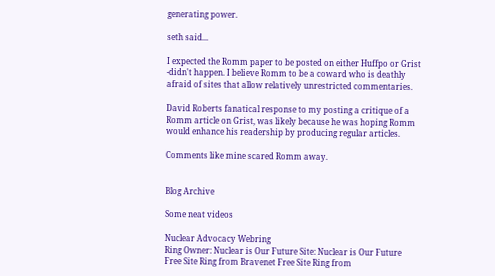generating power.

seth said...

I expected the Romm paper to be posted on either Huffpo or Grist -didn't happen. I believe Romm to be a coward who is deathly afraid of sites that allow relatively unrestricted commentaries.

David Roberts fanatical response to my posting a critique of a Romm article on Grist, was likely because he was hoping Romm would enhance his readership by producing regular articles.

Comments like mine scared Romm away.


Blog Archive

Some neat videos

Nuclear Advocacy Webring
Ring Owner: Nuclear is Our Future Site: Nuclear is Our Future
Free Site Ring from Bravenet Free Site Ring from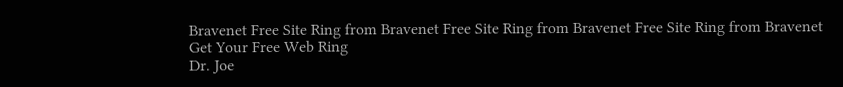Bravenet Free Site Ring from Bravenet Free Site Ring from Bravenet Free Site Ring from Bravenet
Get Your Free Web Ring
Dr. Joe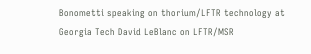Bonometti speaking on thorium/LFTR technology at Georgia Tech David LeBlanc on LFTR/MSR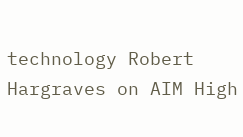technology Robert Hargraves on AIM High